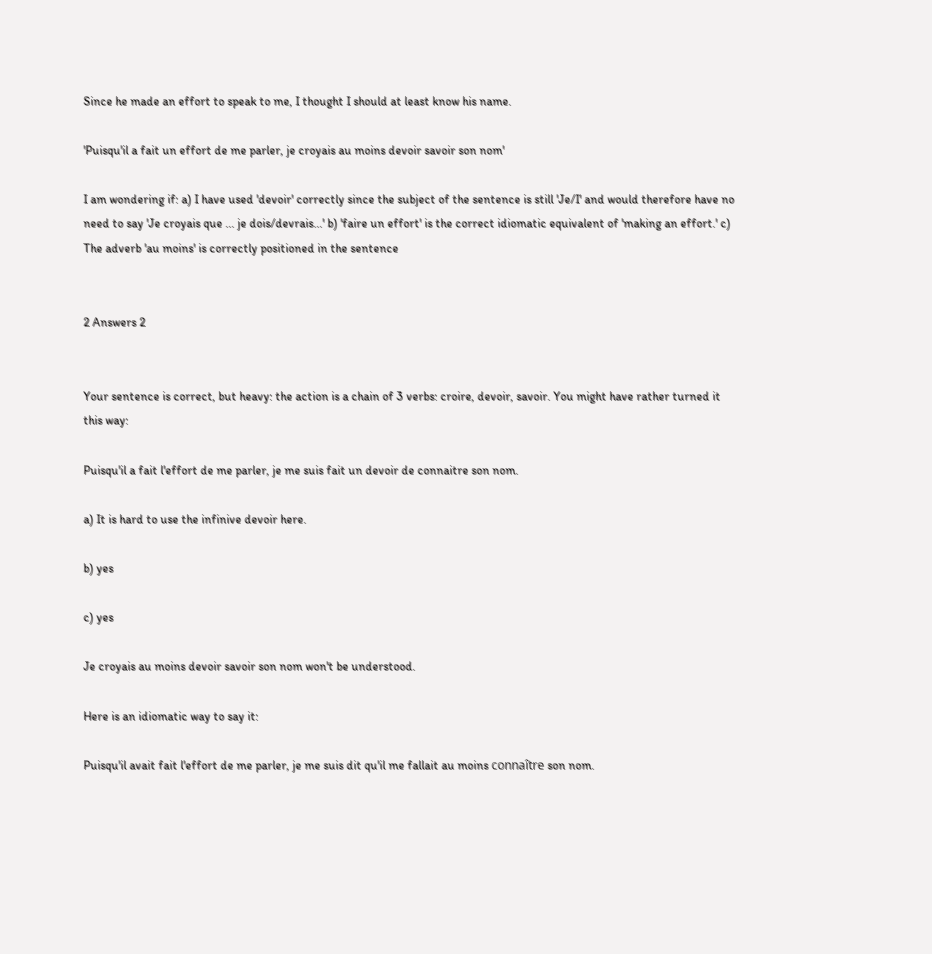Since he made an effort to speak to me, I thought I should at least know his name.

'Puisqu'il a fait un effort de me parler, je croyais au moins devoir savoir son nom'

I am wondering if: a) I have used 'devoir' correctly since the subject of the sentence is still 'Je/I' and would therefore have no need to say 'Je croyais que ... je dois/devrais...' b) 'faire un effort' is the correct idiomatic equivalent of 'making an effort.' c) The adverb 'au moins' is correctly positioned in the sentence


2 Answers 2


Your sentence is correct, but heavy: the action is a chain of 3 verbs: croire, devoir, savoir. You might have rather turned it this way:

Puisqu'il a fait l'effort de me parler, je me suis fait un devoir de connaitre son nom.

a) It is hard to use the infinive devoir here.

b) yes

c) yes

Je croyais au moins devoir savoir son nom won't be understood.

Here is an idiomatic way to say it:

Puisqu'il avait fait l'effort de me parler, je me suis dit qu'il me fallait au moins connaître son nom.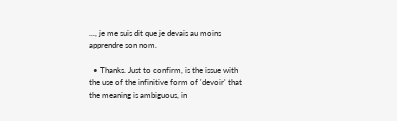..., je me suis dit que je devais au moins apprendre son nom.

  • Thanks. Just to confirm, is the issue with the use of the infinitive form of 'devoir' that the meaning is ambiguous, in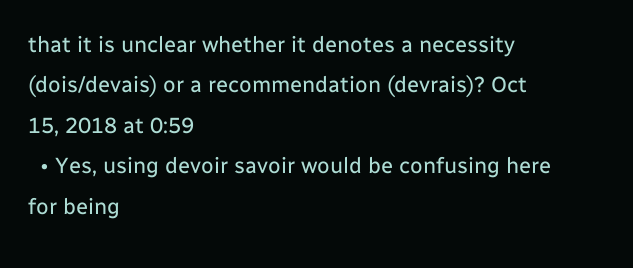that it is unclear whether it denotes a necessity (dois/devais) or a recommendation (devrais)? Oct 15, 2018 at 0:59
  • Yes, using devoir savoir would be confusing here for being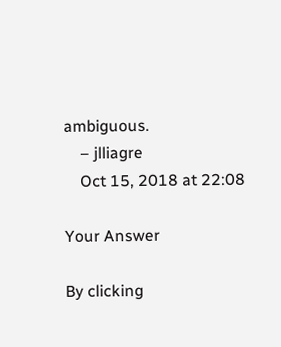ambiguous.
    – jlliagre
    Oct 15, 2018 at 22:08

Your Answer

By clicking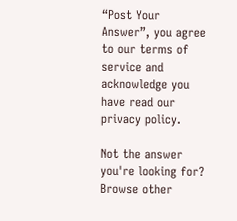“Post Your Answer”, you agree to our terms of service and acknowledge you have read our privacy policy.

Not the answer you're looking for? Browse other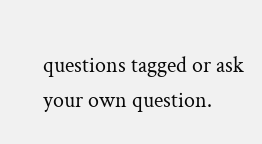questions tagged or ask your own question.